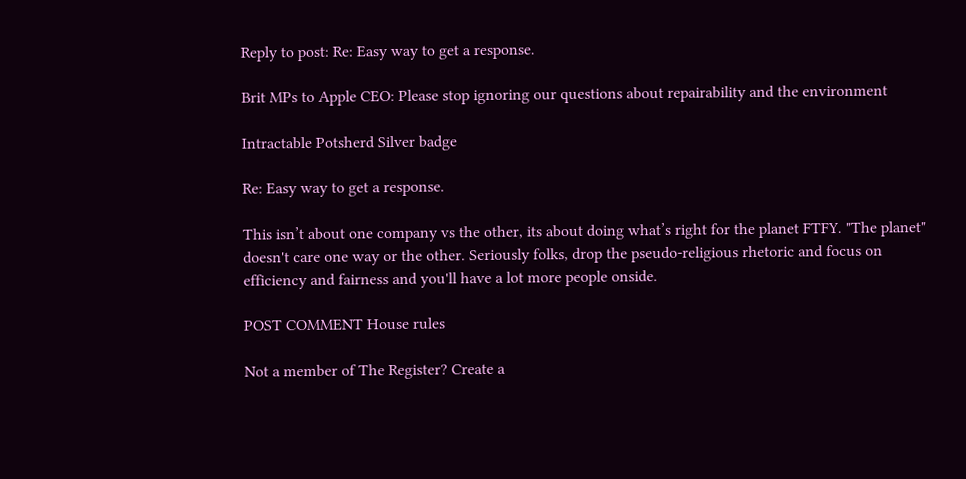Reply to post: Re: Easy way to get a response.

Brit MPs to Apple CEO: Please stop ignoring our questions about repairability and the environment

Intractable Potsherd Silver badge

Re: Easy way to get a response.

This isn’t about one company vs the other, its about doing what’s right for the planet FTFY. "The planet" doesn't care one way or the other. Seriously folks, drop the pseudo-religious rhetoric and focus on efficiency and fairness and you'll have a lot more people onside.

POST COMMENT House rules

Not a member of The Register? Create a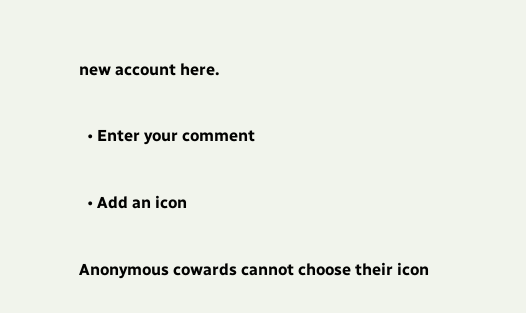new account here.

  • Enter your comment

  • Add an icon

Anonymous cowards cannot choose their icon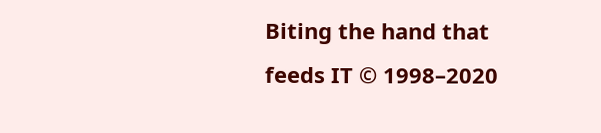Biting the hand that feeds IT © 1998–2020